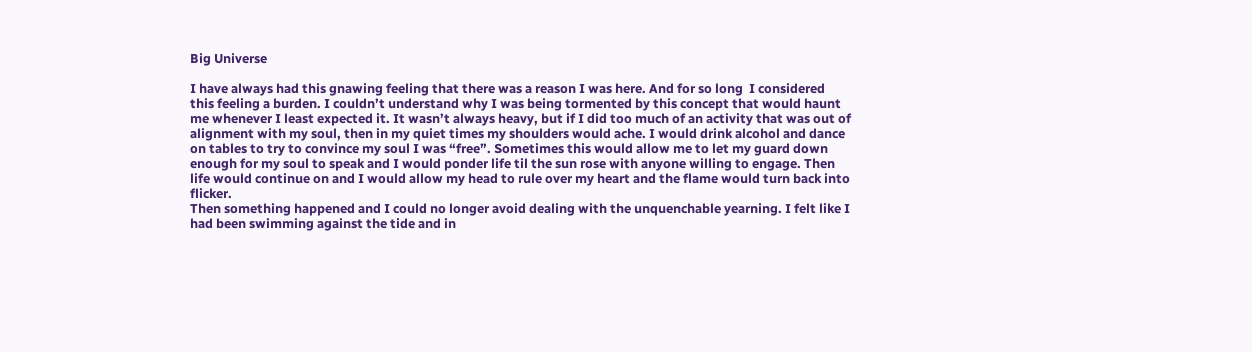Big Universe

I have always had this gnawing feeling that there was a reason I was here. And for so long  I considered this feeling a burden. I couldn’t understand why I was being tormented by this concept that would haunt me whenever I least expected it. It wasn’t always heavy, but if I did too much of an activity that was out of alignment with my soul, then in my quiet times my shoulders would ache. I would drink alcohol and dance on tables to try to convince my soul I was “free”. Sometimes this would allow me to let my guard down enough for my soul to speak and I would ponder life til the sun rose with anyone willing to engage. Then life would continue on and I would allow my head to rule over my heart and the flame would turn back into flicker.
Then something happened and I could no longer avoid dealing with the unquenchable yearning. I felt like I had been swimming against the tide and in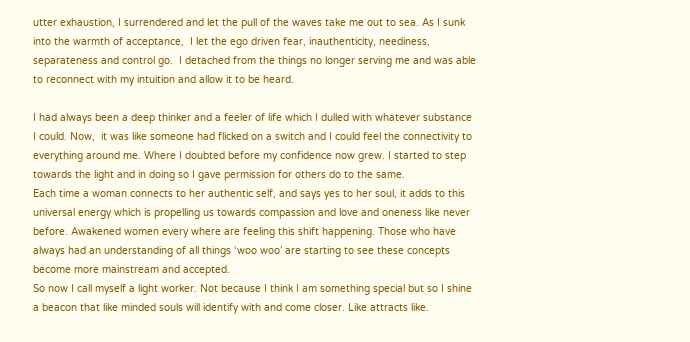utter exhaustion, I surrendered and let the pull of the waves take me out to sea. As I sunk into the warmth of acceptance,  I let the ego driven fear, inauthenticity, neediness, separateness and control go.  I detached from the things no longer serving me and was able to reconnect with my intuition and allow it to be heard.

I had always been a deep thinker and a feeler of life which I dulled with whatever substance I could. Now,  it was like someone had flicked on a switch and I could feel the connectivity to everything around me. Where I doubted before my confidence now grew. I started to step towards the light and in doing so I gave permission for others do to the same.
Each time a woman connects to her authentic self, and says yes to her soul, it adds to this universal energy which is propelling us towards compassion and love and oneness like never before. Awakened women every where are feeling this shift happening. Those who have always had an understanding of all things ‘woo woo’ are starting to see these concepts become more mainstream and accepted.
So now I call myself a light worker. Not because I think I am something special but so I shine a beacon that like minded souls will identify with and come closer. Like attracts like.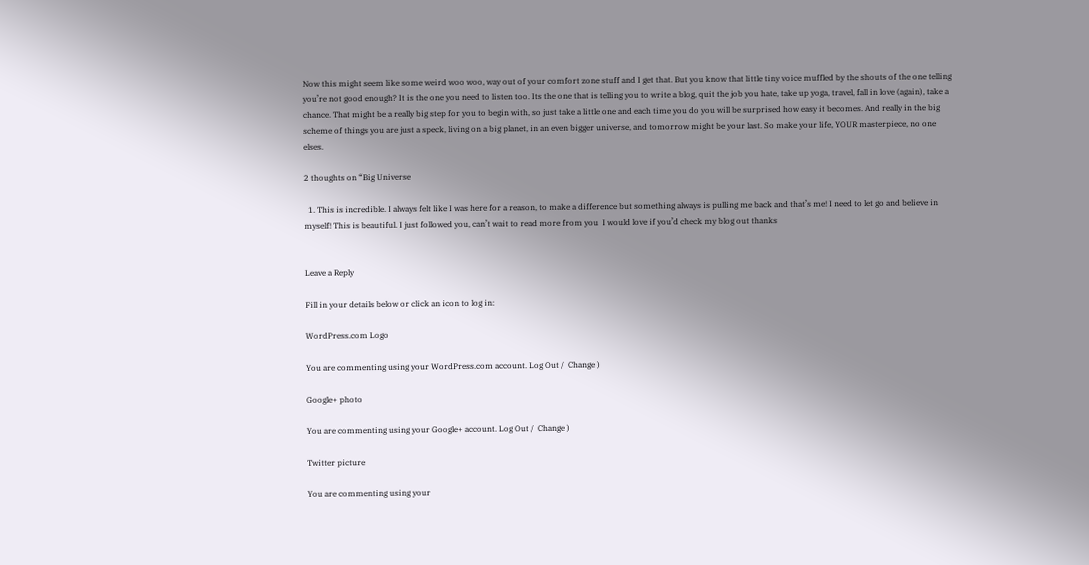Now this might seem like some weird woo woo, way out of your comfort zone stuff and I get that. But you know that little tiny voice muffled by the shouts of the one telling you’re not good enough? It is the one you need to listen too. Its the one that is telling you to write a blog, quit the job you hate, take up yoga, travel, fall in love (again), take a chance. That might be a really big step for you to begin with, so just take a little one and each time you do you will be surprised how easy it becomes. And really in the big scheme of things you are just a speck, living on a big planet, in an even bigger universe, and tomorrow might be your last. So make your life, YOUR masterpiece, no one elses.

2 thoughts on “Big Universe

  1. This is incredible. I always felt like I was here for a reason, to make a difference but something always is pulling me back and that’s me! I need to let go and believe in myself! This is beautiful. I just followed you, can’t wait to read more from you  I would love if you’d check my blog out thanks


Leave a Reply

Fill in your details below or click an icon to log in:

WordPress.com Logo

You are commenting using your WordPress.com account. Log Out /  Change )

Google+ photo

You are commenting using your Google+ account. Log Out /  Change )

Twitter picture

You are commenting using your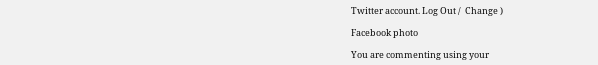Twitter account. Log Out /  Change )

Facebook photo

You are commenting using your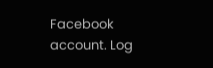Facebook account. Log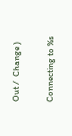Out /  Change )

Connecting to %s